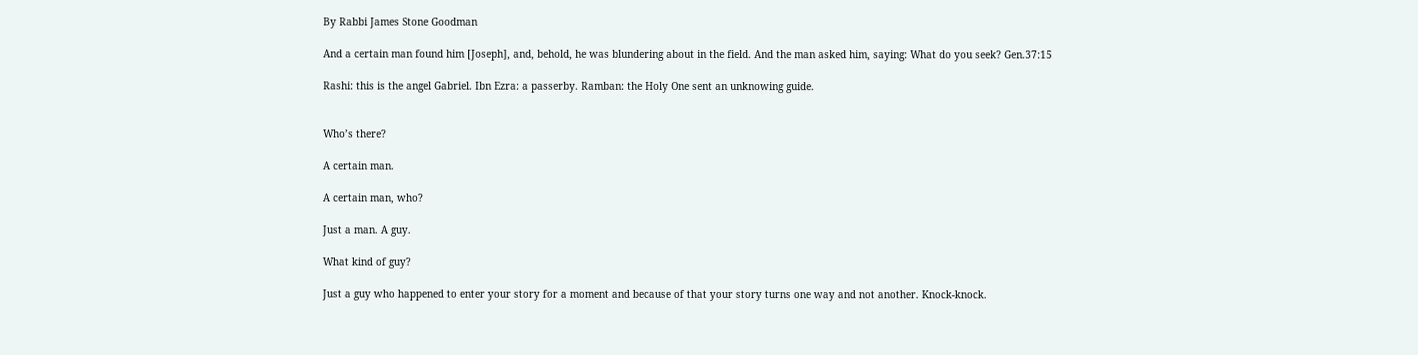By Rabbi James Stone Goodman

And a certain man found him [Joseph], and, behold, he was blundering about in the field. And the man asked him, saying: What do you seek? Gen.37:15

Rashi: this is the angel Gabriel. Ibn Ezra: a passerby. Ramban: the Holy One sent an unknowing guide.


Who’s there?

A certain man.

A certain man, who?

Just a man. A guy.

What kind of guy?

Just a guy who happened to enter your story for a moment and because of that your story turns one way and not another. Knock-knock.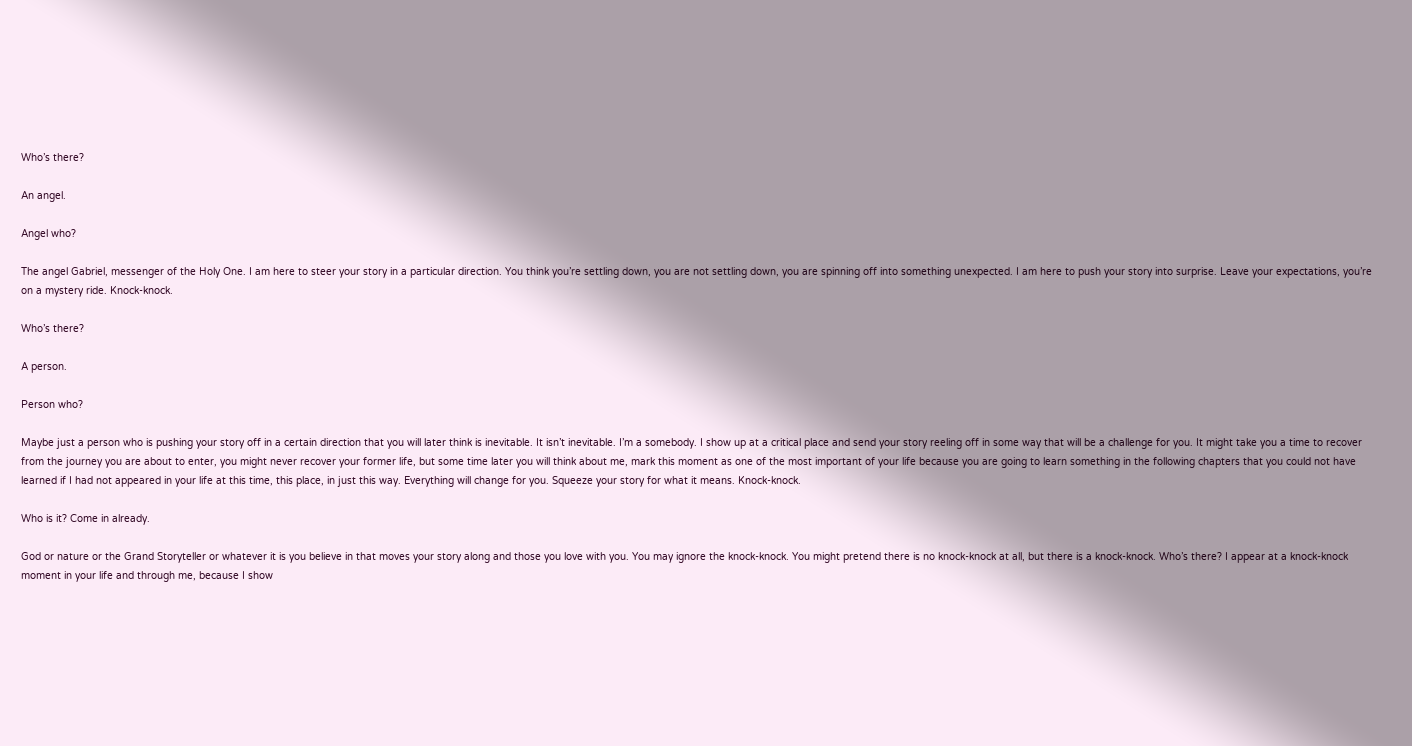Who’s there?

An angel.

Angel who?

The angel Gabriel, messenger of the Holy One. I am here to steer your story in a particular direction. You think you’re settling down, you are not settling down, you are spinning off into something unexpected. I am here to push your story into surprise. Leave your expectations, you’re on a mystery ride. Knock-knock.

Who’s there?

A person.

Person who?

Maybe just a person who is pushing your story off in a certain direction that you will later think is inevitable. It isn’t inevitable. I’m a somebody. I show up at a critical place and send your story reeling off in some way that will be a challenge for you. It might take you a time to recover from the journey you are about to enter, you might never recover your former life, but some time later you will think about me, mark this moment as one of the most important of your life because you are going to learn something in the following chapters that you could not have learned if I had not appeared in your life at this time, this place, in just this way. Everything will change for you. Squeeze your story for what it means. Knock-knock.

Who is it? Come in already.

God or nature or the Grand Storyteller or whatever it is you believe in that moves your story along and those you love with you. You may ignore the knock-knock. You might pretend there is no knock-knock at all, but there is a knock-knock. Who’s there? I appear at a knock-knock moment in your life and through me, because I show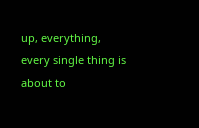up, everything, every single thing is about to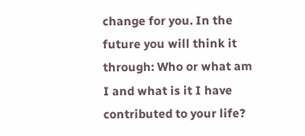change for you. In the future you will think it through: Who or what am I and what is it I have contributed to your life?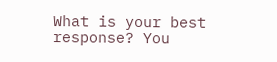What is your best response? You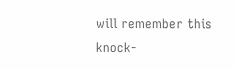will remember this knock-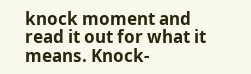knock moment and read it out for what it means. Knock-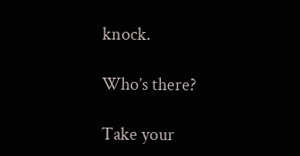knock.

Who’s there?

Take your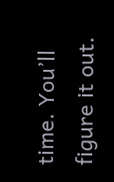time. You’ll figure it out.